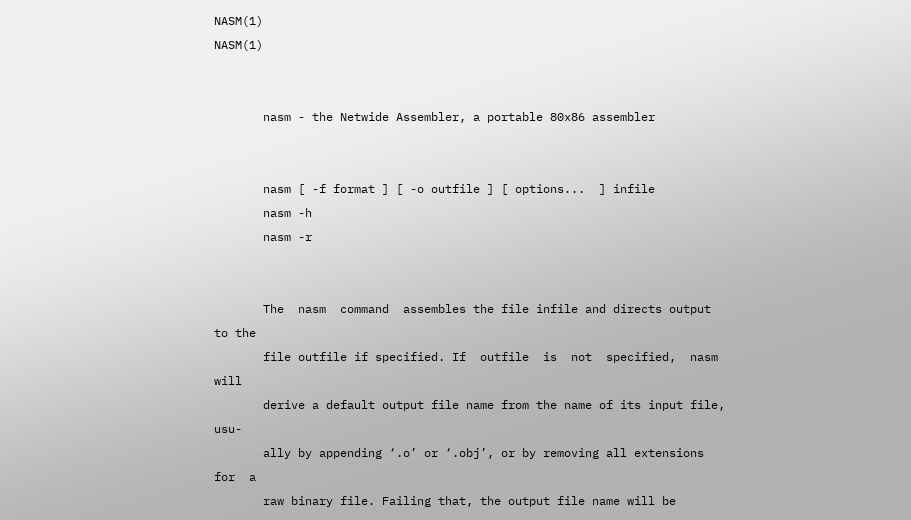NASM(1)                                                                NASM(1)


       nasm - the Netwide Assembler, a portable 80x86 assembler


       nasm [ -f format ] [ -o outfile ] [ options...  ] infile
       nasm -h
       nasm -r


       The  nasm  command  assembles the file infile and directs output to the
       file outfile if specified. If  outfile  is  not  specified,  nasm  will
       derive a default output file name from the name of its input file, usu-
       ally by appending ‘.o’ or ‘.obj’, or by removing all extensions  for  a
       raw binary file. Failing that, the output file name will be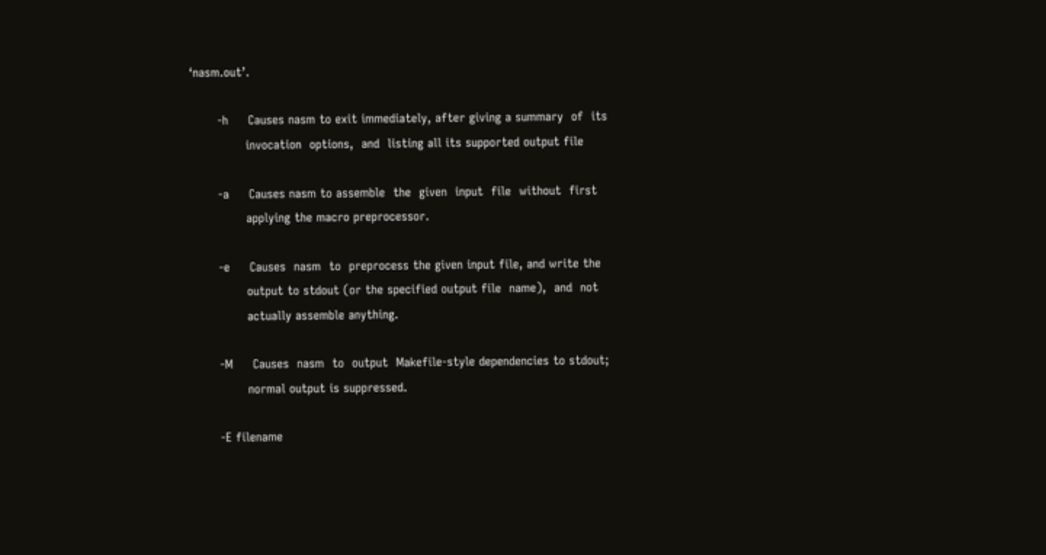‘nasm.out’.

       -h     Causes nasm to exit immediately, after giving a summary  of  its
              invocation  options,  and  listing all its supported output file

       -a     Causes nasm to assemble  the  given  input  file  without  first
              applying the macro preprocessor.

       -e     Causes  nasm  to  preprocess the given input file, and write the
              output to stdout (or the specified output file  name),  and  not
              actually assemble anything.

       -M     Causes  nasm  to  output  Makefile-style dependencies to stdout;
              normal output is suppressed.

       -E filename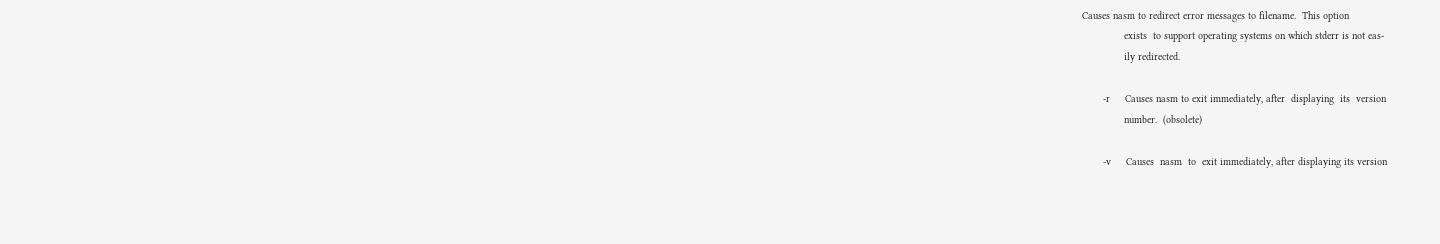Causes nasm to redirect error messages to filename.  This option
              exists  to support operating systems on which stderr is not eas-
              ily redirected.

       -r     Causes nasm to exit immediately, after  displaying  its  version
              number.  (obsolete)

       -v     Causes  nasm  to  exit immediately, after displaying its version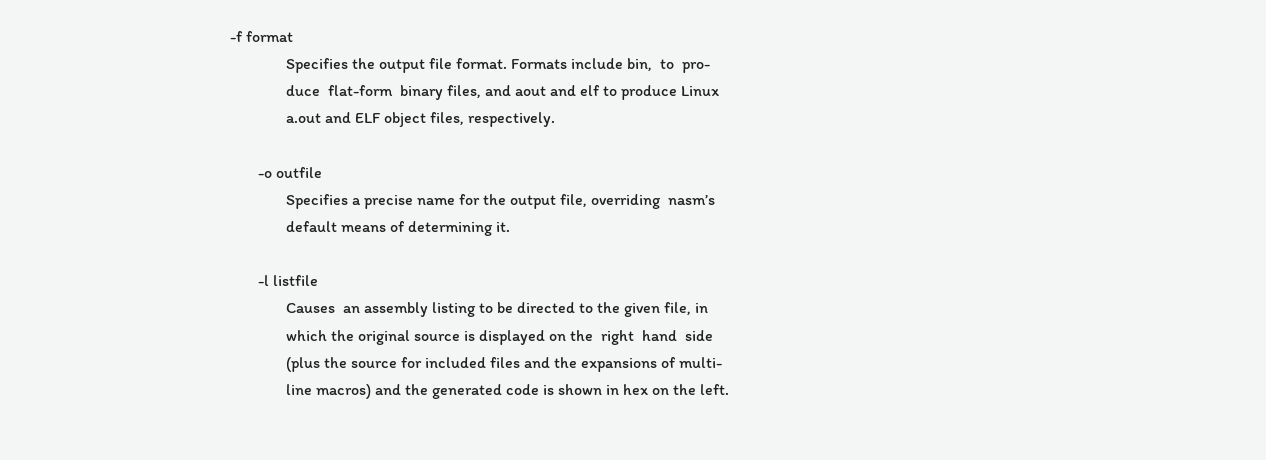-f format
              Specifies the output file format. Formats include bin,  to  pro-
              duce  flat-form  binary files, and aout and elf to produce Linux
              a.out and ELF object files, respectively.

       -o outfile
              Specifies a precise name for the output file, overriding  nasm’s
              default means of determining it.

       -l listfile
              Causes  an assembly listing to be directed to the given file, in
              which the original source is displayed on the  right  hand  side
              (plus the source for included files and the expansions of multi-
              line macros) and the generated code is shown in hex on the left.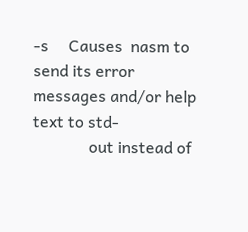-s     Causes  nasm to send its error messages and/or help text to std-
              out instead of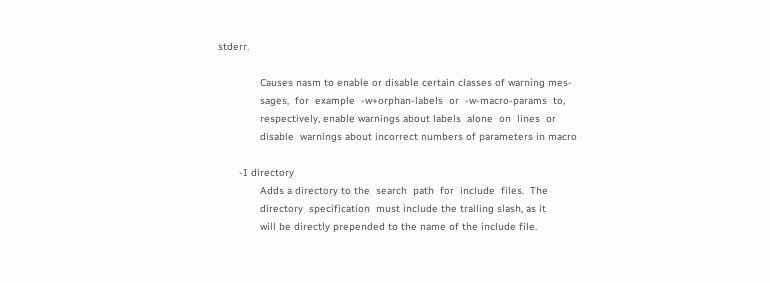stderr.

              Causes nasm to enable or disable certain classes of warning mes-
              sages,  for  example  -w+orphan-labels  or  -w-macro-params  to,
              respectively, enable warnings about labels  alone  on  lines  or
              disable  warnings about incorrect numbers of parameters in macro

       -I directory
              Adds a directory to the  search  path  for  include  files.  The
              directory  specification  must include the trailing slash, as it
              will be directly prepended to the name of the include file.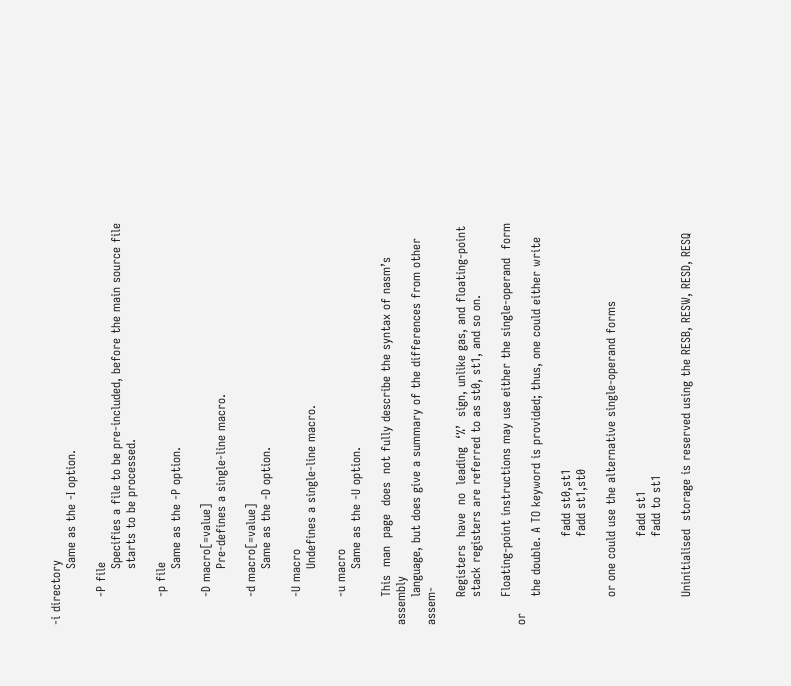-i directory
              Same as the -I option.

       -P file
              Specifies a file to be pre-included, before the main source file
              starts to be processed.

       -p file
              Same as the -P option.

       -D macro[=value]
              Pre-defines a single-line macro.

       -d macro[=value]
              Same as the -D option.

       -U macro
              Undefines a single-line macro.

       -u macro
              Same as the -U option.

       This  man  page  does  not fully describe the syntax of nasm’s assembly
       language, but does give a summary of the differences from other  assem-

       Registers  have  no  leading  ‘%’  sign, unlike gas, and floating-point
       stack registers are referred to as st0, st1, and so on.

       Floating-point instructions may use either the single-operand  form  or
       the double. A TO keyword is provided; thus, one could either write

                      fadd st0,st1
                      fadd st1,st0

       or one could use the alternative single-operand forms

                      fadd st1
                      fadd to st1

       Uninitialised  storage is reserved using the RESB, RESW, RESD, RESQ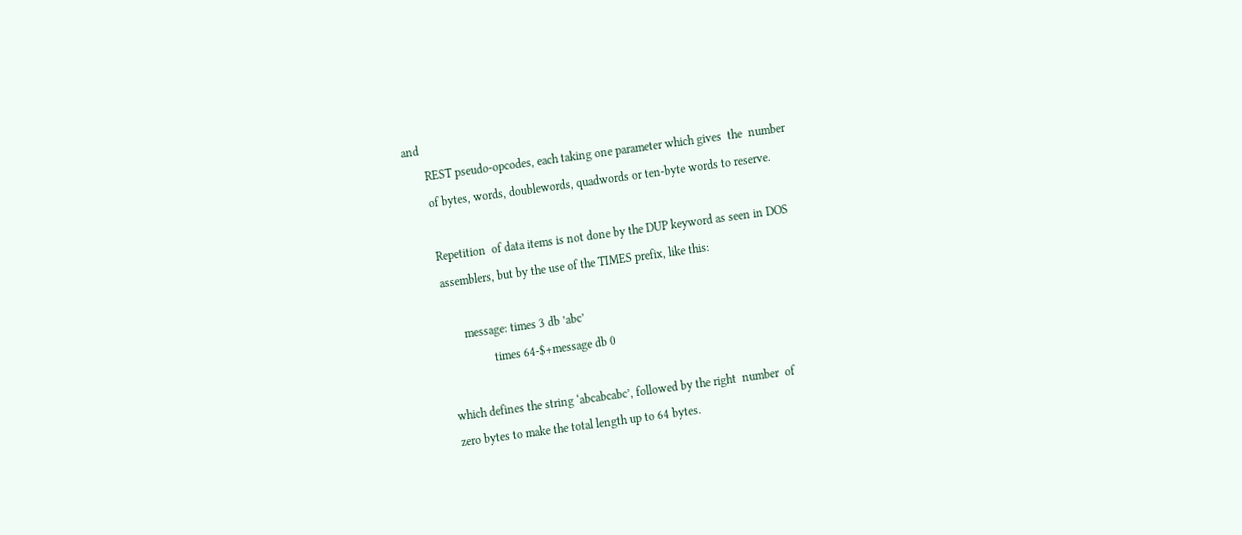and
       REST pseudo-opcodes, each taking one parameter which gives  the  number
       of bytes, words, doublewords, quadwords or ten-byte words to reserve.

       Repetition  of data items is not done by the DUP keyword as seen in DOS
       assemblers, but by the use of the TIMES prefix, like this:

             message: times 3 db ’abc’
                      times 64-$+message db 0

       which defines the string ‘abcabcabc’, followed by the right  number  of
       zero bytes to make the total length up to 64 bytes.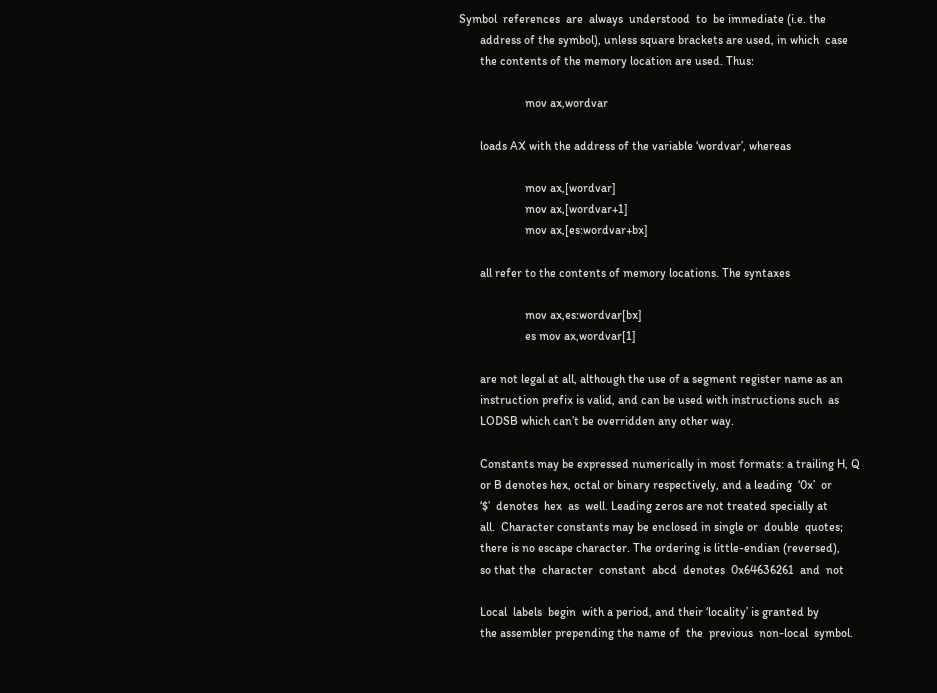Symbol  references  are  always  understood  to  be immediate (i.e. the
       address of the symbol), unless square brackets are used, in which  case
       the contents of the memory location are used. Thus:

                      mov ax,wordvar

       loads AX with the address of the variable ‘wordvar’, whereas

                      mov ax,[wordvar]
                      mov ax,[wordvar+1]
                      mov ax,[es:wordvar+bx]

       all refer to the contents of memory locations. The syntaxes

                      mov ax,es:wordvar[bx]
                      es mov ax,wordvar[1]

       are not legal at all, although the use of a segment register name as an
       instruction prefix is valid, and can be used with instructions such  as
       LODSB which can’t be overridden any other way.

       Constants may be expressed numerically in most formats: a trailing H, Q
       or B denotes hex, octal or binary respectively, and a leading  ‘0x’  or
       ‘$’  denotes  hex  as  well. Leading zeros are not treated specially at
       all.  Character constants may be enclosed in single or  double  quotes;
       there is no escape character. The ordering is little-endian (reversed),
       so that the  character  constant  abcd  denotes  0x64636261  and  not

       Local  labels  begin  with a period, and their ‘locality’ is granted by
       the assembler prepending the name of  the  previous  non-local  symbol.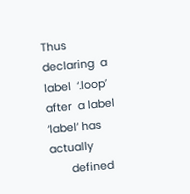Thus  declaring  a  label  ‘.loop’  after  a label ‘label’ has actually
       defined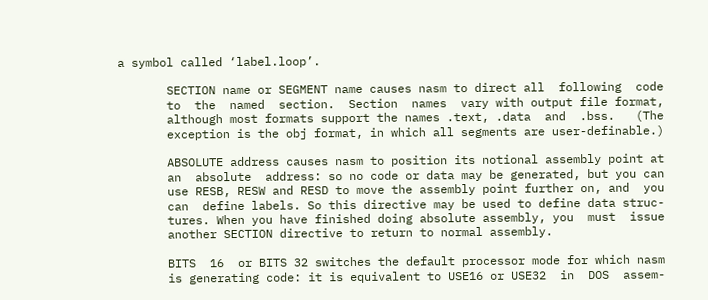a symbol called ‘label.loop’.

       SECTION name or SEGMENT name causes nasm to direct all  following  code
       to  the  named  section.  Section  names  vary with output file format,
       although most formats support the names .text, .data  and  .bss.   (The
       exception is the obj format, in which all segments are user-definable.)

       ABSOLUTE address causes nasm to position its notional assembly point at
       an  absolute  address: so no code or data may be generated, but you can
       use RESB, RESW and RESD to move the assembly point further on, and  you
       can  define labels. So this directive may be used to define data struc-
       tures. When you have finished doing absolute assembly, you  must  issue
       another SECTION directive to return to normal assembly.

       BITS  16  or BITS 32 switches the default processor mode for which nasm
       is generating code: it is equivalent to USE16 or USE32  in  DOS  assem-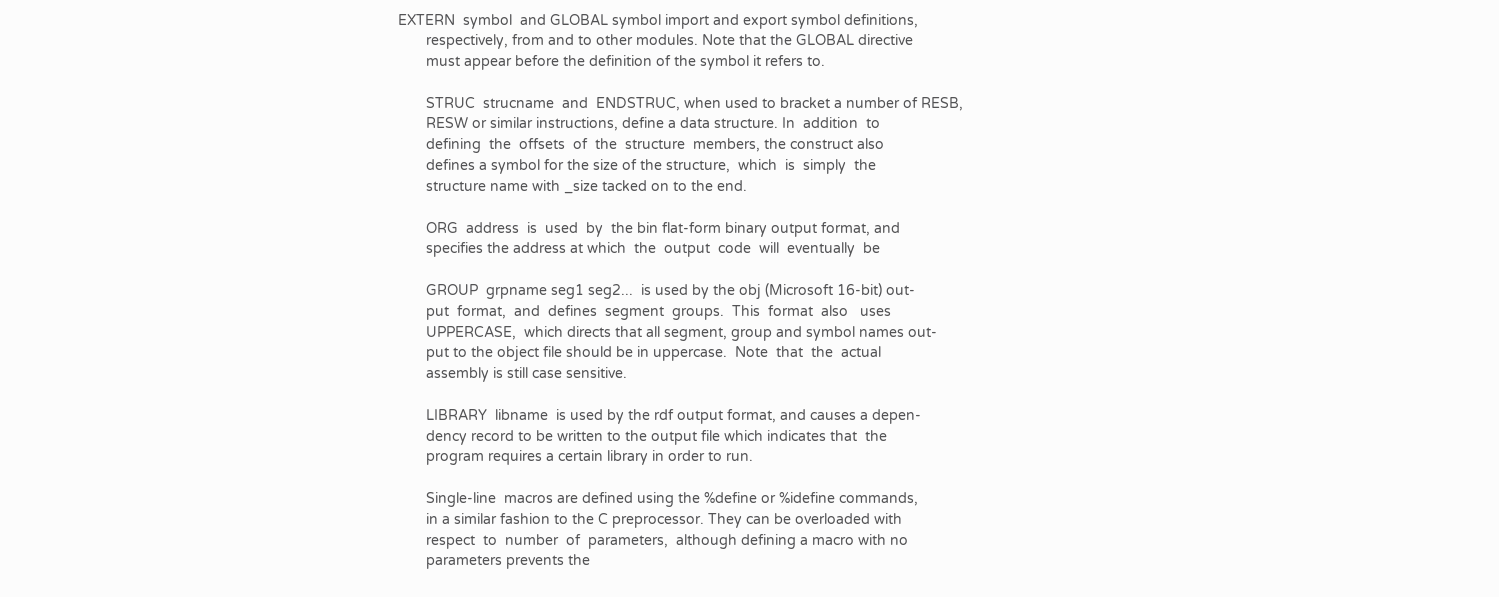EXTERN  symbol  and GLOBAL symbol import and export symbol definitions,
       respectively, from and to other modules. Note that the GLOBAL directive
       must appear before the definition of the symbol it refers to.

       STRUC  strucname  and  ENDSTRUC, when used to bracket a number of RESB,
       RESW or similar instructions, define a data structure. In  addition  to
       defining  the  offsets  of  the  structure  members, the construct also
       defines a symbol for the size of the structure,  which  is  simply  the
       structure name with _size tacked on to the end.

       ORG  address  is  used  by  the bin flat-form binary output format, and
       specifies the address at which  the  output  code  will  eventually  be

       GROUP  grpname seg1 seg2...  is used by the obj (Microsoft 16-bit) out-
       put  format,  and  defines  segment  groups.  This  format  also   uses
       UPPERCASE,  which directs that all segment, group and symbol names out-
       put to the object file should be in uppercase.  Note  that  the  actual
       assembly is still case sensitive.

       LIBRARY  libname  is used by the rdf output format, and causes a depen-
       dency record to be written to the output file which indicates that  the
       program requires a certain library in order to run.

       Single-line  macros are defined using the %define or %idefine commands,
       in a similar fashion to the C preprocessor. They can be overloaded with
       respect  to  number  of  parameters,  although defining a macro with no
       parameters prevents the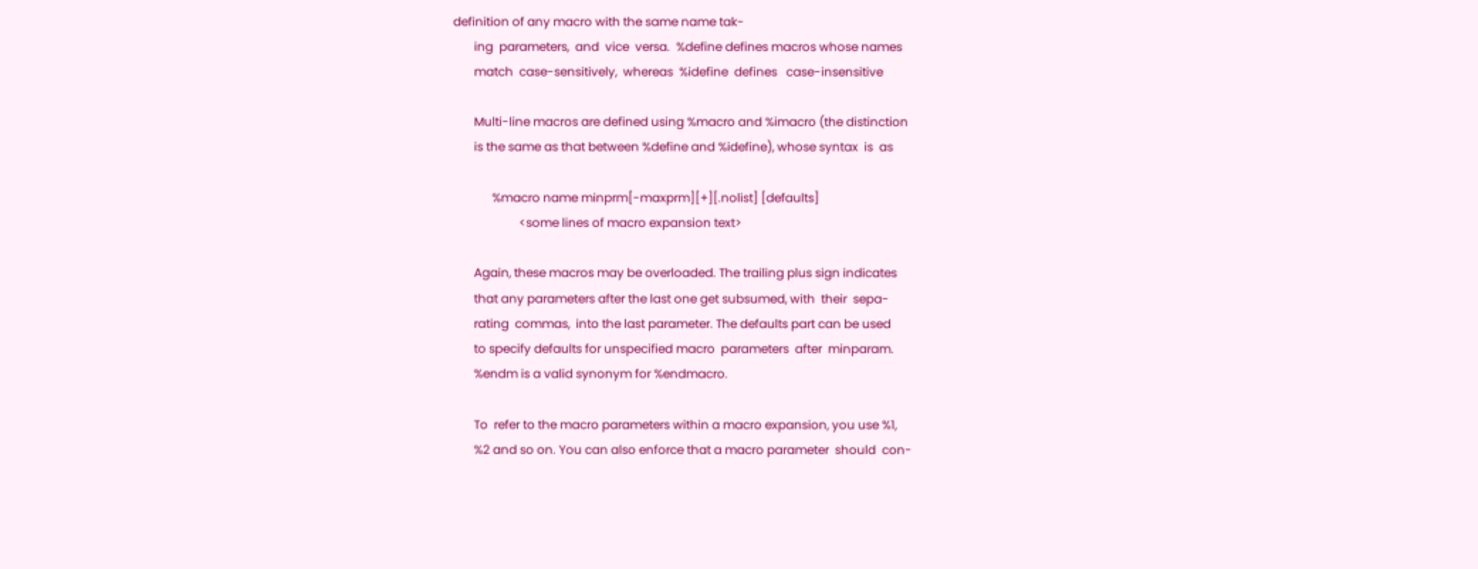definition of any macro with the same name tak-
       ing  parameters,  and  vice  versa.  %define defines macros whose names
       match  case-sensitively,  whereas  %idefine  defines   case-insensitive

       Multi-line macros are defined using %macro and %imacro (the distinction
       is the same as that between %define and %idefine), whose syntax  is  as

             %macro name minprm[-maxprm][+][.nolist] [defaults]
                      <some lines of macro expansion text>

       Again, these macros may be overloaded. The trailing plus sign indicates
       that any parameters after the last one get subsumed, with  their  sepa-
       rating  commas,  into the last parameter. The defaults part can be used
       to specify defaults for unspecified macro  parameters  after  minparam.
       %endm is a valid synonym for %endmacro.

       To  refer to the macro parameters within a macro expansion, you use %1,
       %2 and so on. You can also enforce that a macro parameter  should  con-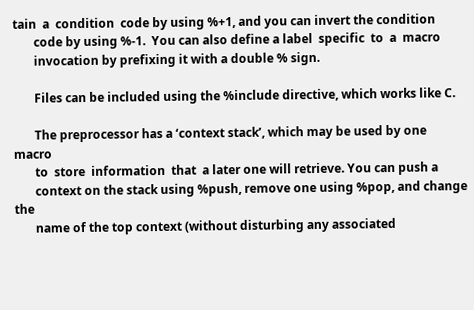tain  a  condition  code by using %+1, and you can invert the condition
       code by using %-1.  You can also define a label  specific  to  a  macro
       invocation by prefixing it with a double % sign.

       Files can be included using the %include directive, which works like C.

       The preprocessor has a ‘context stack’, which may be used by one  macro
       to  store  information  that  a later one will retrieve. You can push a
       context on the stack using %push, remove one using %pop, and change the
       name of the top context (without disturbing any associated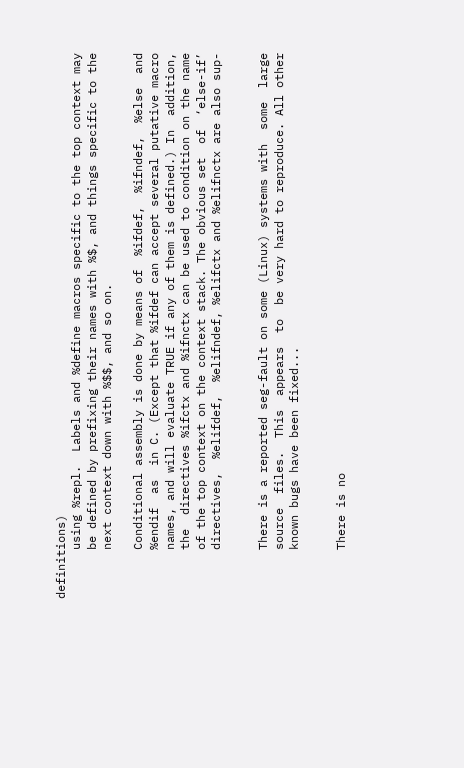definitions)
       using %repl.  Labels and %define macros specific to the top context may
       be defined by prefixing their names with %$, and things specific to the
       next context down with %$$, and so on.

       Conditional assembly is done by means of  %ifdef,  %ifndef,  %else  and
       %endif  as  in C. (Except that %ifdef can accept several putative macro
       names, and will evaluate TRUE if any of them is defined.) In  addition,
       the  directives %ifctx and %ifnctx can be used to condition on the name
       of the top context on the context stack. The obvious set  of  ‘else-if’
       directives,  %elifdef,  %elifndef, %elifctx and %elifnctx are also sup-


       There is a reported seg-fault on some (Linux) systems with  some  large
       source  files.  This  appears  to  be very hard to reproduce. All other
       known bugs have been fixed...


       There is no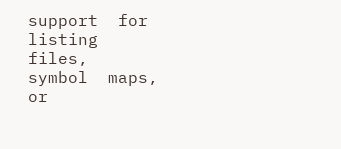support  for  listing  files,  symbol  maps,  or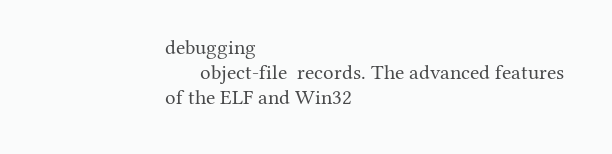debugging
       object-file  records. The advanced features of the ELF and Win32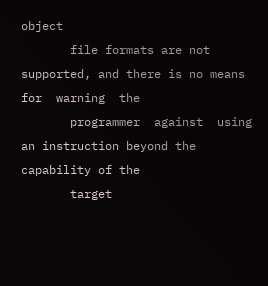object
       file formats are not supported, and there is no means for  warning  the
       programmer  against  using  an instruction beyond the capability of the
       target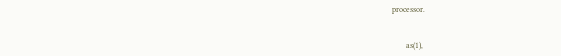processor.


       as(1),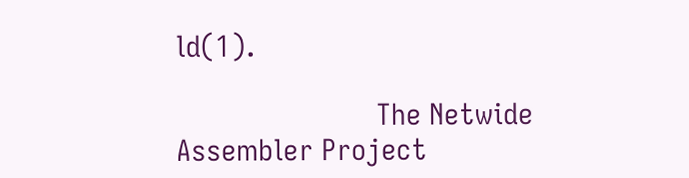ld(1).

                         The Netwide Assembler Project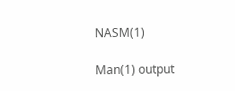NASM(1)

Man(1) output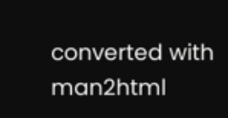converted with man2html